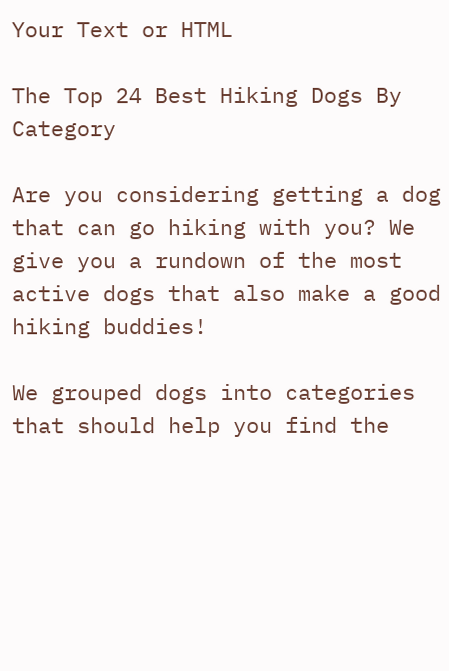Your Text or HTML

The Top 24 Best Hiking Dogs By Category

Are you considering getting a dog that can go hiking with you? We give you a rundown of the most active dogs that also make a good hiking buddies!

We grouped dogs into categories that should help you find the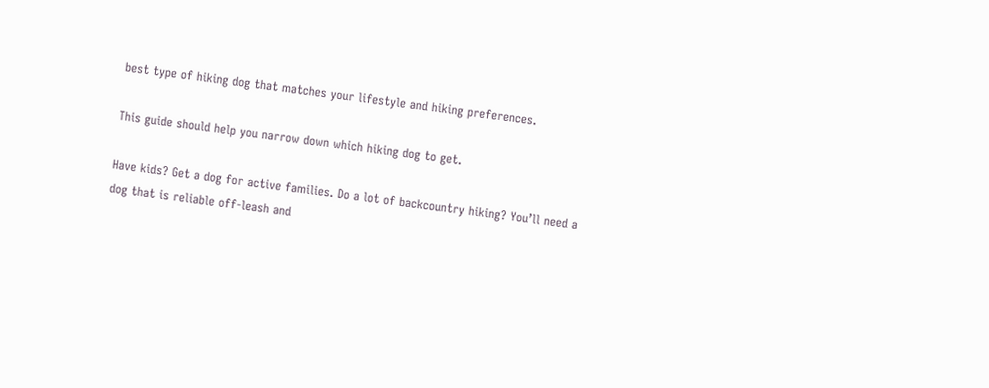best type of hiking dog that matches your lifestyle and hiking preferences.

This guide should help you narrow down which hiking dog to get.

Have kids? Get a dog for active families. Do a lot of backcountry hiking? You’ll need a dog that is reliable off-leash and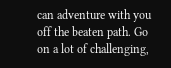can adventure with you off the beaten path. Go on a lot of challenging,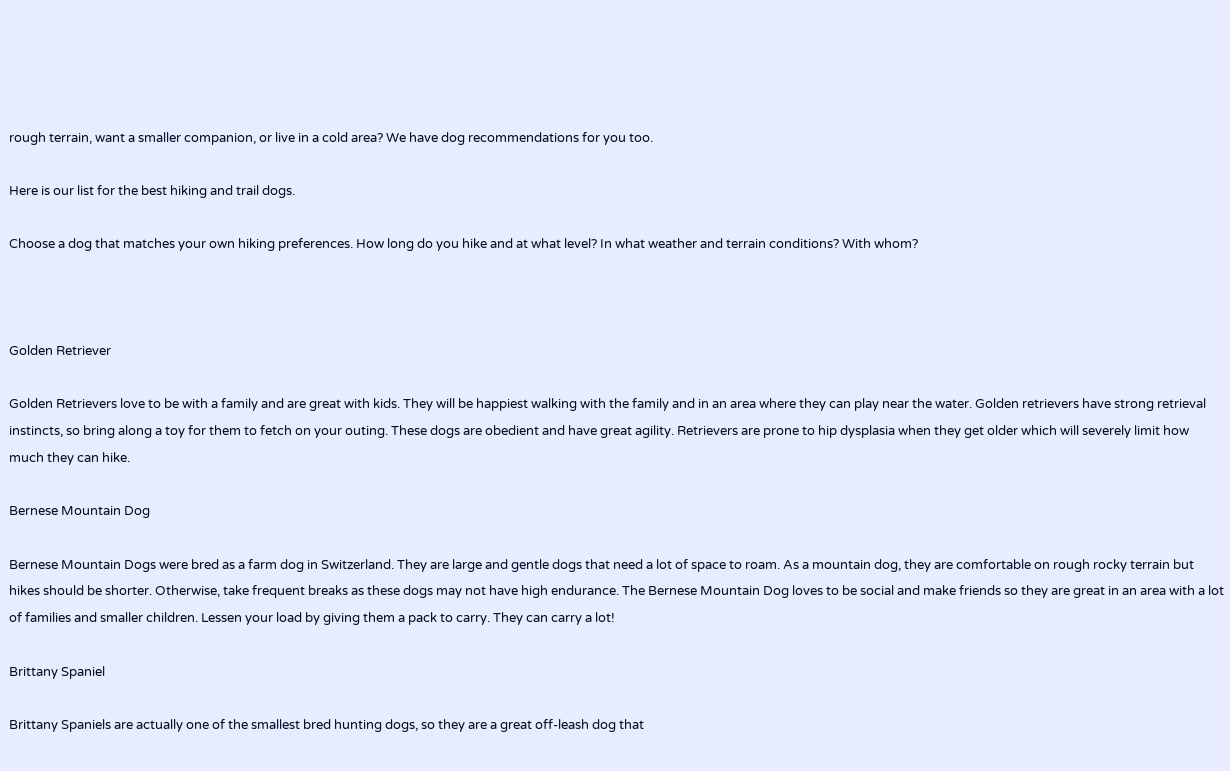rough terrain, want a smaller companion, or live in a cold area? We have dog recommendations for you too.

Here is our list for the best hiking and trail dogs.

Choose a dog that matches your own hiking preferences. How long do you hike and at what level? In what weather and terrain conditions? With whom?



Golden Retriever

Golden Retrievers love to be with a family and are great with kids. They will be happiest walking with the family and in an area where they can play near the water. Golden retrievers have strong retrieval instincts, so bring along a toy for them to fetch on your outing. These dogs are obedient and have great agility. Retrievers are prone to hip dysplasia when they get older which will severely limit how much they can hike.

Bernese Mountain Dog

Bernese Mountain Dogs were bred as a farm dog in Switzerland. They are large and gentle dogs that need a lot of space to roam. As a mountain dog, they are comfortable on rough rocky terrain but hikes should be shorter. Otherwise, take frequent breaks as these dogs may not have high endurance. The Bernese Mountain Dog loves to be social and make friends so they are great in an area with a lot of families and smaller children. Lessen your load by giving them a pack to carry. They can carry a lot!

Brittany Spaniel

Brittany Spaniels are actually one of the smallest bred hunting dogs, so they are a great off-leash dog that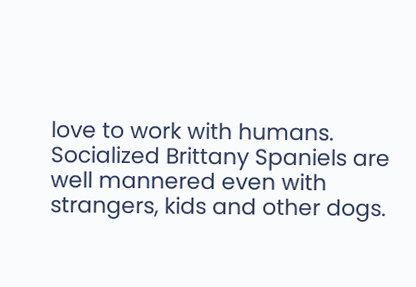love to work with humans. Socialized Brittany Spaniels are well mannered even with strangers, kids and other dogs.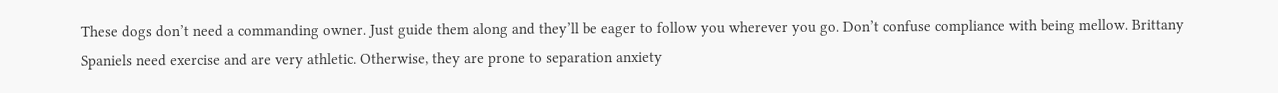These dogs don’t need a commanding owner. Just guide them along and they’ll be eager to follow you wherever you go. Don’t confuse compliance with being mellow. Brittany Spaniels need exercise and are very athletic. Otherwise, they are prone to separation anxiety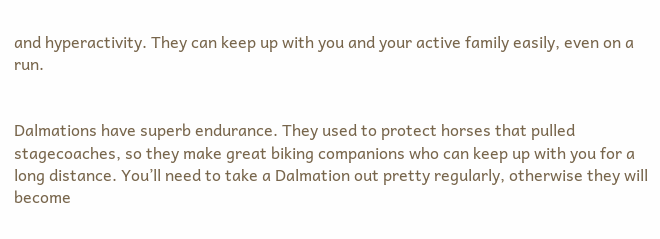and hyperactivity. They can keep up with you and your active family easily, even on a run.


Dalmations have superb endurance. They used to protect horses that pulled stagecoaches, so they make great biking companions who can keep up with you for a long distance. You’ll need to take a Dalmation out pretty regularly, otherwise they will become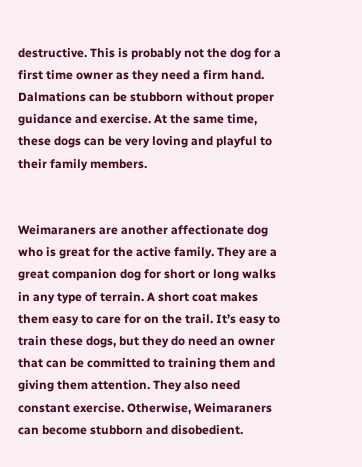destructive. This is probably not the dog for a first time owner as they need a firm hand. Dalmations can be stubborn without proper guidance and exercise. At the same time, these dogs can be very loving and playful to their family members.


Weimaraners are another affectionate dog who is great for the active family. They are a great companion dog for short or long walks in any type of terrain. A short coat makes them easy to care for on the trail. It’s easy to train these dogs, but they do need an owner that can be committed to training them and giving them attention. They also need constant exercise. Otherwise, Weimaraners can become stubborn and disobedient.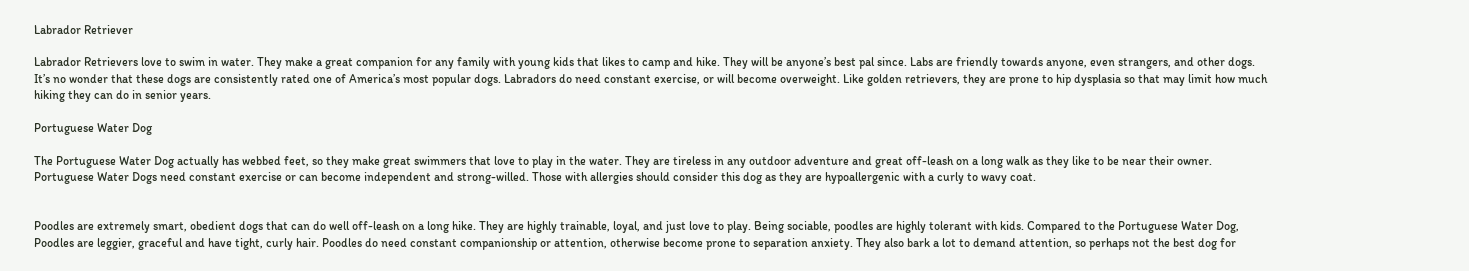Labrador Retriever

Labrador Retrievers love to swim in water. They make a great companion for any family with young kids that likes to camp and hike. They will be anyone’s best pal since. Labs are friendly towards anyone, even strangers, and other dogs. It’s no wonder that these dogs are consistently rated one of America’s most popular dogs. Labradors do need constant exercise, or will become overweight. Like golden retrievers, they are prone to hip dysplasia so that may limit how much hiking they can do in senior years.

Portuguese Water Dog

The Portuguese Water Dog actually has webbed feet, so they make great swimmers that love to play in the water. They are tireless in any outdoor adventure and great off-leash on a long walk as they like to be near their owner. Portuguese Water Dogs need constant exercise or can become independent and strong-willed. Those with allergies should consider this dog as they are hypoallergenic with a curly to wavy coat.


Poodles are extremely smart, obedient dogs that can do well off-leash on a long hike. They are highly trainable, loyal, and just love to play. Being sociable, poodles are highly tolerant with kids. Compared to the Portuguese Water Dog, Poodles are leggier, graceful and have tight, curly hair. Poodles do need constant companionship or attention, otherwise become prone to separation anxiety. They also bark a lot to demand attention, so perhaps not the best dog for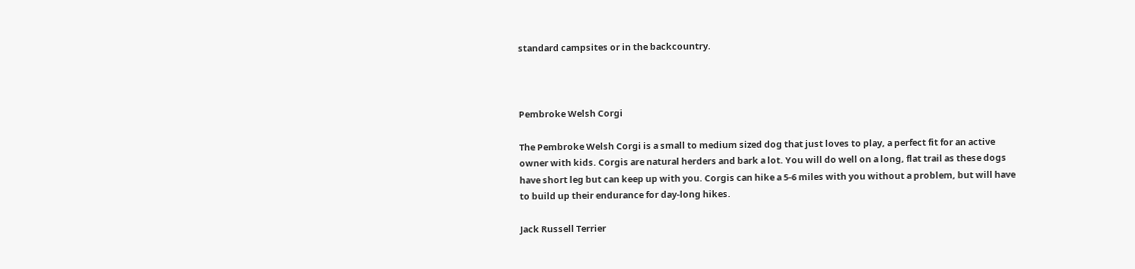standard campsites or in the backcountry.



Pembroke Welsh Corgi

The Pembroke Welsh Corgi is a small to medium sized dog that just loves to play, a perfect fit for an active owner with kids. Corgis are natural herders and bark a lot. You will do well on a long, flat trail as these dogs have short leg but can keep up with you. Corgis can hike a 5-6 miles with you without a problem, but will have to build up their endurance for day-long hikes.

Jack Russell Terrier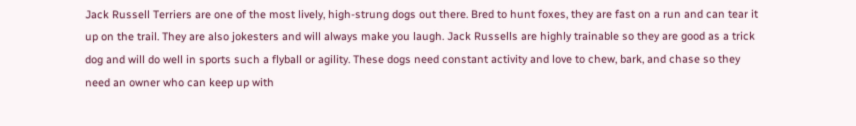Jack Russell Terriers are one of the most lively, high-strung dogs out there. Bred to hunt foxes, they are fast on a run and can tear it up on the trail. They are also jokesters and will always make you laugh. Jack Russells are highly trainable so they are good as a trick dog and will do well in sports such a flyball or agility. These dogs need constant activity and love to chew, bark, and chase so they need an owner who can keep up with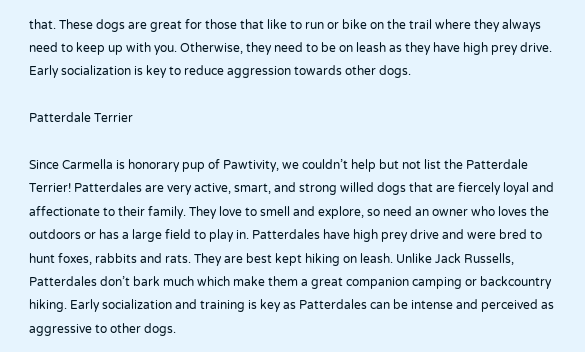that. These dogs are great for those that like to run or bike on the trail where they always need to keep up with you. Otherwise, they need to be on leash as they have high prey drive. Early socialization is key to reduce aggression towards other dogs.

Patterdale Terrier

Since Carmella is honorary pup of Pawtivity, we couldn’t help but not list the Patterdale Terrier! Patterdales are very active, smart, and strong willed dogs that are fiercely loyal and affectionate to their family. They love to smell and explore, so need an owner who loves the outdoors or has a large field to play in. Patterdales have high prey drive and were bred to hunt foxes, rabbits and rats. They are best kept hiking on leash. Unlike Jack Russells, Patterdales don’t bark much which make them a great companion camping or backcountry hiking. Early socialization and training is key as Patterdales can be intense and perceived as aggressive to other dogs.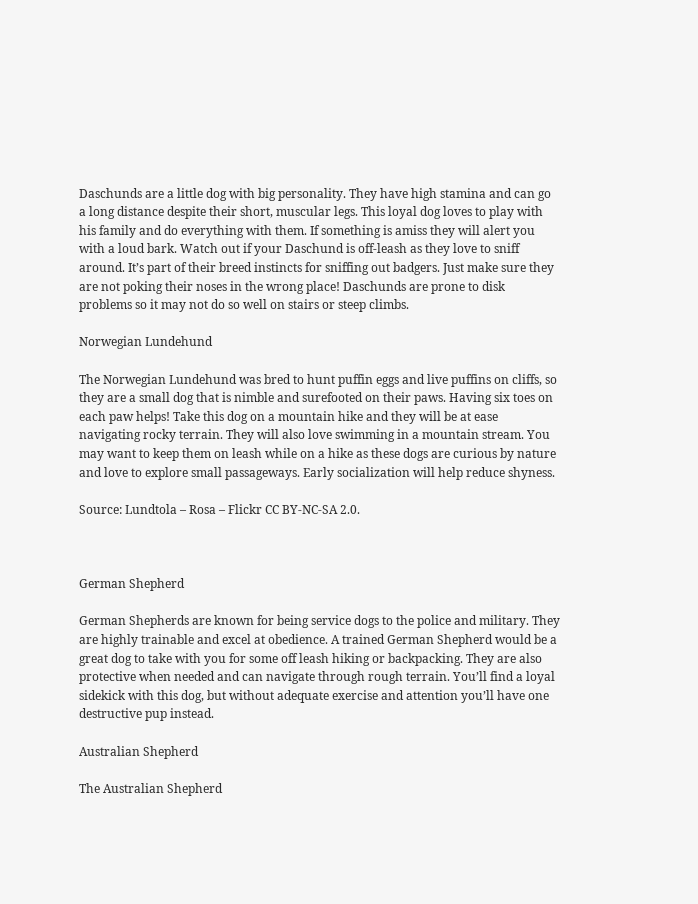Daschunds are a little dog with big personality. They have high stamina and can go a long distance despite their short, muscular legs. This loyal dog loves to play with his family and do everything with them. If something is amiss they will alert you with a loud bark. Watch out if your Daschund is off-leash as they love to sniff around. It’s part of their breed instincts for sniffing out badgers. Just make sure they are not poking their noses in the wrong place! Daschunds are prone to disk problems so it may not do so well on stairs or steep climbs.

Norwegian Lundehund

The Norwegian Lundehund was bred to hunt puffin eggs and live puffins on cliffs, so they are a small dog that is nimble and surefooted on their paws. Having six toes on each paw helps! Take this dog on a mountain hike and they will be at ease navigating rocky terrain. They will also love swimming in a mountain stream. You may want to keep them on leash while on a hike as these dogs are curious by nature and love to explore small passageways. Early socialization will help reduce shyness.

Source: Lundtola – Rosa – Flickr CC BY-NC-SA 2.0.



German Shepherd

German Shepherds are known for being service dogs to the police and military. They are highly trainable and excel at obedience. A trained German Shepherd would be a great dog to take with you for some off leash hiking or backpacking. They are also protective when needed and can navigate through rough terrain. You’ll find a loyal sidekick with this dog, but without adequate exercise and attention you’ll have one destructive pup instead.

Australian Shepherd

The Australian Shepherd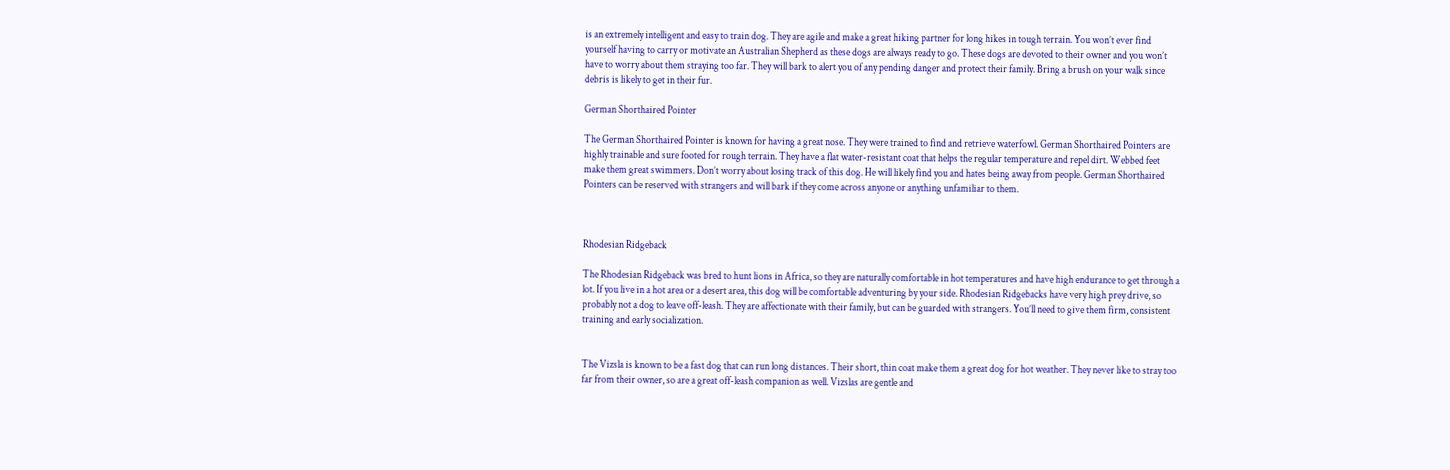is an extremely intelligent and easy to train dog. They are agile and make a great hiking partner for long hikes in tough terrain. You won’t ever find yourself having to carry or motivate an Australian Shepherd as these dogs are always ready to go. These dogs are devoted to their owner and you won’t have to worry about them straying too far. They will bark to alert you of any pending danger and protect their family. Bring a brush on your walk since debris is likely to get in their fur.

German Shorthaired Pointer

The German Shorthaired Pointer is known for having a great nose. They were trained to find and retrieve waterfowl. German Shorthaired Pointers are highly trainable and sure footed for rough terrain. They have a flat water-resistant coat that helps the regular temperature and repel dirt. Webbed feet make them great swimmers. Don’t worry about losing track of this dog. He will likely find you and hates being away from people. German Shorthaired Pointers can be reserved with strangers and will bark if they come across anyone or anything unfamiliar to them.



Rhodesian Ridgeback

The Rhodesian Ridgeback was bred to hunt lions in Africa, so they are naturally comfortable in hot temperatures and have high endurance to get through a lot. If you live in a hot area or a desert area, this dog will be comfortable adventuring by your side. Rhodesian Ridgebacks have very high prey drive, so probably not a dog to leave off-leash. They are affectionate with their family, but can be guarded with strangers. You’ll need to give them firm, consistent training and early socialization.


The Vizsla is known to be a fast dog that can run long distances. Their short, thin coat make them a great dog for hot weather. They never like to stray too far from their owner, so are a great off-leash companion as well. Vizslas are gentle and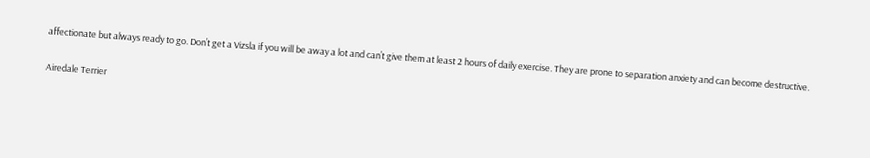affectionate but always ready to go. Don’t get a Vizsla if you will be away a lot and can’t give them at least 2 hours of daily exercise. They are prone to separation anxiety and can become destructive.

Airedale Terrier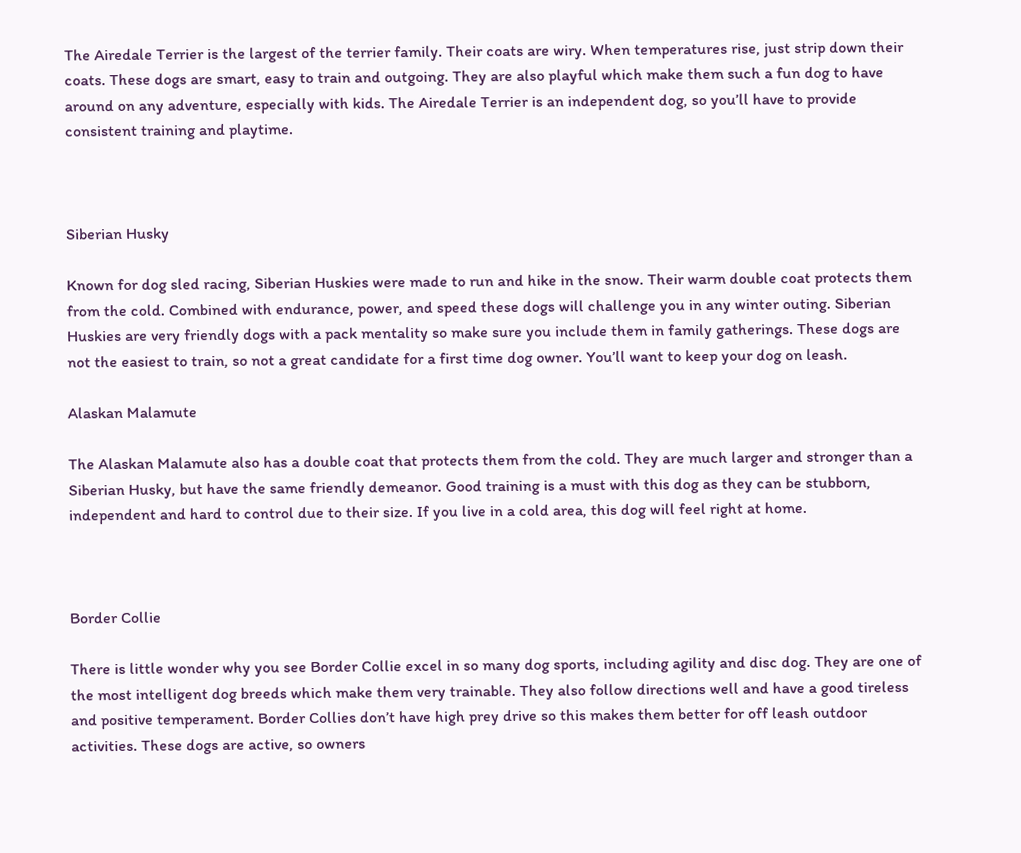The Airedale Terrier is the largest of the terrier family. Their coats are wiry. When temperatures rise, just strip down their coats. These dogs are smart, easy to train and outgoing. They are also playful which make them such a fun dog to have around on any adventure, especially with kids. The Airedale Terrier is an independent dog, so you’ll have to provide consistent training and playtime.



Siberian Husky

Known for dog sled racing, Siberian Huskies were made to run and hike in the snow. Their warm double coat protects them from the cold. Combined with endurance, power, and speed these dogs will challenge you in any winter outing. Siberian Huskies are very friendly dogs with a pack mentality so make sure you include them in family gatherings. These dogs are not the easiest to train, so not a great candidate for a first time dog owner. You’ll want to keep your dog on leash.

Alaskan Malamute

The Alaskan Malamute also has a double coat that protects them from the cold. They are much larger and stronger than a Siberian Husky, but have the same friendly demeanor. Good training is a must with this dog as they can be stubborn, independent and hard to control due to their size. If you live in a cold area, this dog will feel right at home.



Border Collie

There is little wonder why you see Border Collie excel in so many dog sports, including agility and disc dog. They are one of the most intelligent dog breeds which make them very trainable. They also follow directions well and have a good tireless and positive temperament. Border Collies don’t have high prey drive so this makes them better for off leash outdoor activities. These dogs are active, so owners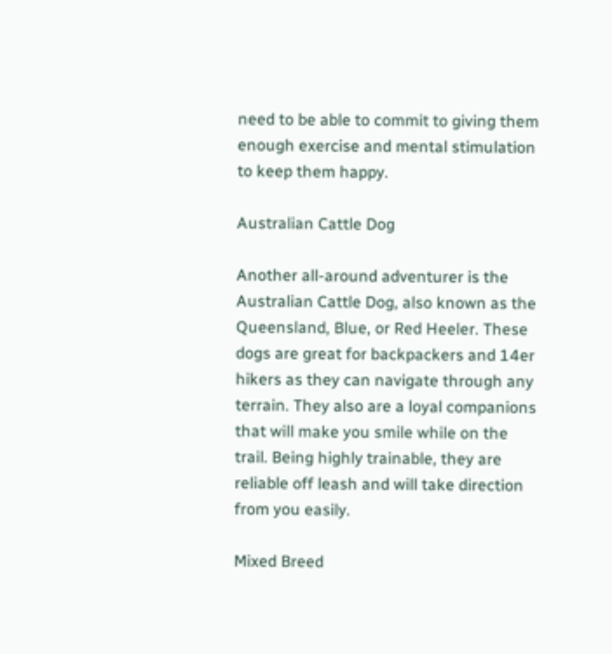need to be able to commit to giving them enough exercise and mental stimulation to keep them happy.

Australian Cattle Dog

Another all-around adventurer is the Australian Cattle Dog, also known as the Queensland, Blue, or Red Heeler. These dogs are great for backpackers and 14er hikers as they can navigate through any terrain. They also are a loyal companions that will make you smile while on the trail. Being highly trainable, they are reliable off leash and will take direction from you easily.

Mixed Breed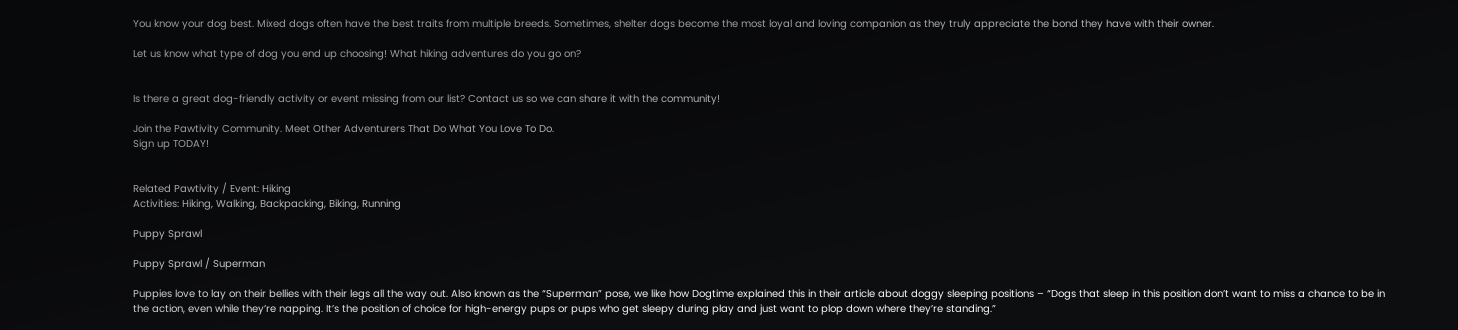You know your dog best. Mixed dogs often have the best traits from multiple breeds. Sometimes, shelter dogs become the most loyal and loving companion as they truly appreciate the bond they have with their owner.

Let us know what type of dog you end up choosing! What hiking adventures do you go on?


Is there a great dog-friendly activity or event missing from our list? Contact us so we can share it with the community!

Join the Pawtivity Community. Meet Other Adventurers That Do What You Love To Do.
Sign up TODAY!


Related Pawtivity / Event: Hiking
Activities: Hiking, Walking, Backpacking, Biking, Running

Puppy Sprawl

Puppy Sprawl / Superman

Puppies love to lay on their bellies with their legs all the way out. Also known as the “Superman” pose, we like how Dogtime explained this in their article about doggy sleeping positions – “Dogs that sleep in this position don’t want to miss a chance to be in the action, even while they’re napping. It’s the position of choice for high-energy pups or pups who get sleepy during play and just want to plop down where they’re standing.”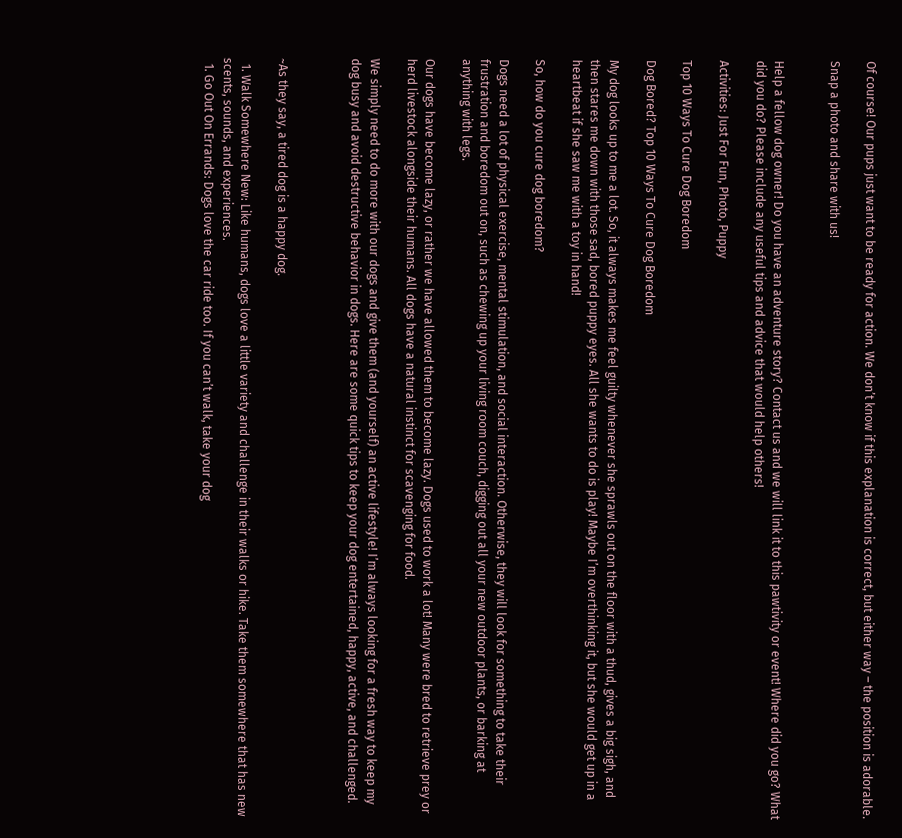Of course! Our pups just want to be ready for action. We don’t know if this explanation is correct, but either way – the position is adorable.

Snap a photo and share with us!


Help a fellow dog owner! Do you have an adventure story? Contact us and we will link it to this pawtivity or event! Where did you go? What did you do? Please include any useful tips and advice that would help others!

Activities: Just For Fun, Photo, Puppy

Top 10 Ways To Cure Dog Boredom

Dog Bored? Top 10 Ways To Cure Dog Boredom

My dog looks up to me a lot. So, it always makes me feel guilty whenever she sprawls out on the floor with a thud, gives a big sigh, and then stares me down with those sad, bored puppy eyes. All she wants to do is play! Maybe I’m overthinking it, but she would get up in a heartbeat if she saw me with a toy in hand!

So, how do you cure dog boredom?

Dogs need a lot of physical exercise, mental stimulation, and social interaction. Otherwise, they will look for something to take their frustration and boredom out on, such as chewing up your living room couch, digging out all your new outdoor plants, or barking at anything with legs.

Our dogs have become lazy, or rather we have allowed them to become lazy. Dogs used to work a lot! Many were bred to retrieve prey or herd livestock alongside their humans. All dogs have a natural instinct for scavenging for food.

We simply need to do more with our dogs and give them (and yourself) an active lifestyle! I’m always looking for a fresh way to keep my dog busy and avoid destructive behavior in dogs. Here are some quick tips to keep your dog entertained, happy, active, and challenged.



~As they say, a tired dog is a happy dog.

  1. Walk Somewhere New: Like humans, dogs love a little variety and challenge in their walks or hike. Take them somewhere that has new scents, sounds, and experiences.
  1. Go Out On Errands: Dogs love the car ride too. If you can’t walk, take your dog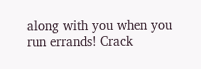along with you when you run errands! Crack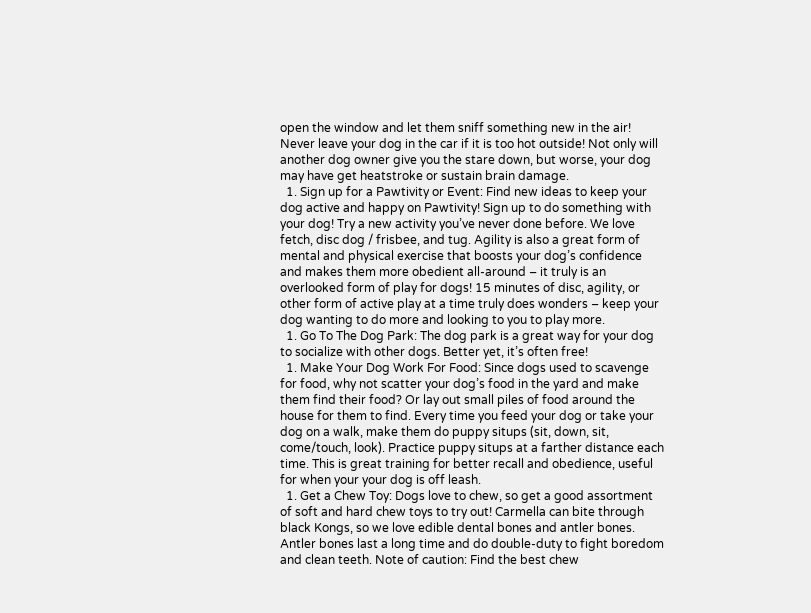open the window and let them sniff something new in the air! Never leave your dog in the car if it is too hot outside! Not only will another dog owner give you the stare down, but worse, your dog may have get heatstroke or sustain brain damage.
  1. Sign up for a Pawtivity or Event: Find new ideas to keep your dog active and happy on Pawtivity! Sign up to do something with your dog! Try a new activity you’ve never done before. We love fetch, disc dog / frisbee, and tug. Agility is also a great form of mental and physical exercise that boosts your dog’s confidence and makes them more obedient all-around – it truly is an overlooked form of play for dogs! 15 minutes of disc, agility, or other form of active play at a time truly does wonders – keep your dog wanting to do more and looking to you to play more.
  1. Go To The Dog Park: The dog park is a great way for your dog to socialize with other dogs. Better yet, it’s often free!
  1. Make Your Dog Work For Food: Since dogs used to scavenge for food, why not scatter your dog’s food in the yard and make them find their food? Or lay out small piles of food around the house for them to find. Every time you feed your dog or take your dog on a walk, make them do puppy situps (sit, down, sit, come/touch, look). Practice puppy situps at a farther distance each time. This is great training for better recall and obedience, useful for when your your dog is off leash.
  1. Get a Chew Toy: Dogs love to chew, so get a good assortment of soft and hard chew toys to try out! Carmella can bite through black Kongs, so we love edible dental bones and antler bones. Antler bones last a long time and do double-duty to fight boredom and clean teeth. Note of caution: Find the best chew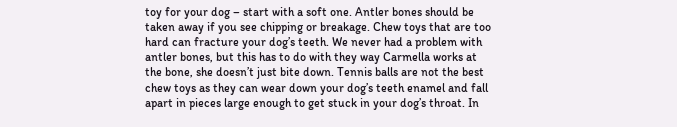toy for your dog – start with a soft one. Antler bones should be taken away if you see chipping or breakage. Chew toys that are too hard can fracture your dog’s teeth. We never had a problem with antler bones, but this has to do with they way Carmella works at the bone, she doesn’t just bite down. Tennis balls are not the best chew toys as they can wear down your dog’s teeth enamel and fall apart in pieces large enough to get stuck in your dog’s throat. In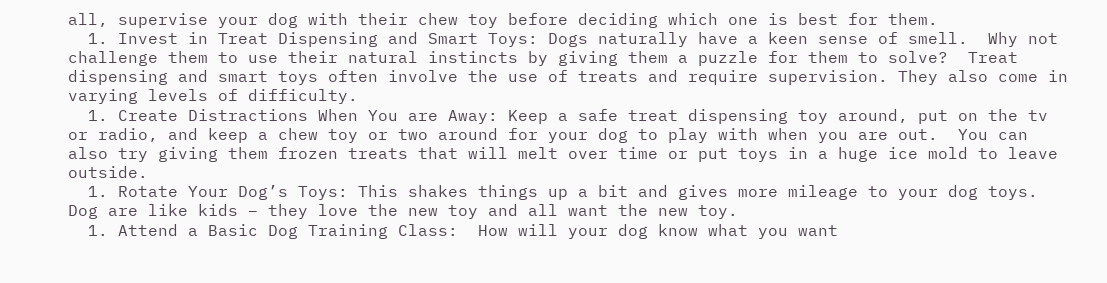all, supervise your dog with their chew toy before deciding which one is best for them.
  1. Invest in Treat Dispensing and Smart Toys: Dogs naturally have a keen sense of smell.  Why not challenge them to use their natural instincts by giving them a puzzle for them to solve?  Treat dispensing and smart toys often involve the use of treats and require supervision. They also come in varying levels of difficulty.
  1. Create Distractions When You are Away: Keep a safe treat dispensing toy around, put on the tv or radio, and keep a chew toy or two around for your dog to play with when you are out.  You can also try giving them frozen treats that will melt over time or put toys in a huge ice mold to leave outside.
  1. Rotate Your Dog’s Toys: This shakes things up a bit and gives more mileage to your dog toys. Dog are like kids – they love the new toy and all want the new toy.
  1. Attend a Basic Dog Training Class:  How will your dog know what you want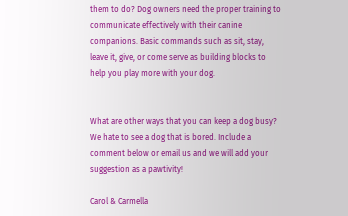them to do? Dog owners need the proper training to communicate effectively with their canine companions. Basic commands such as sit, stay, leave it, give, or come serve as building blocks to help you play more with your dog.


What are other ways that you can keep a dog busy? We hate to see a dog that is bored. Include a comment below or email us and we will add your suggestion as a pawtivity!

Carol & Carmella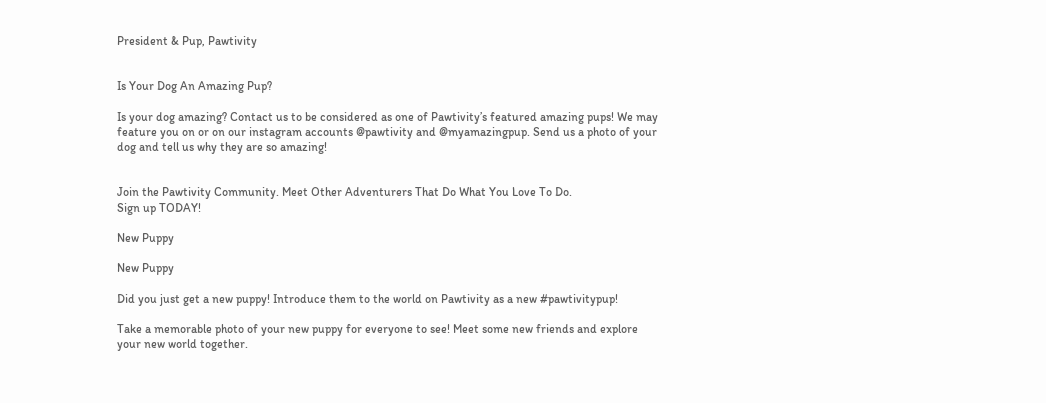President & Pup, Pawtivity


Is Your Dog An Amazing Pup?

Is your dog amazing? Contact us to be considered as one of Pawtivity’s featured amazing pups! We may feature you on or on our instagram accounts @pawtivity and @myamazingpup. Send us a photo of your dog and tell us why they are so amazing!


Join the Pawtivity Community. Meet Other Adventurers That Do What You Love To Do.
Sign up TODAY!

New Puppy

New Puppy

Did you just get a new puppy! Introduce them to the world on Pawtivity as a new #pawtivitypup!

Take a memorable photo of your new puppy for everyone to see! Meet some new friends and explore your new world together.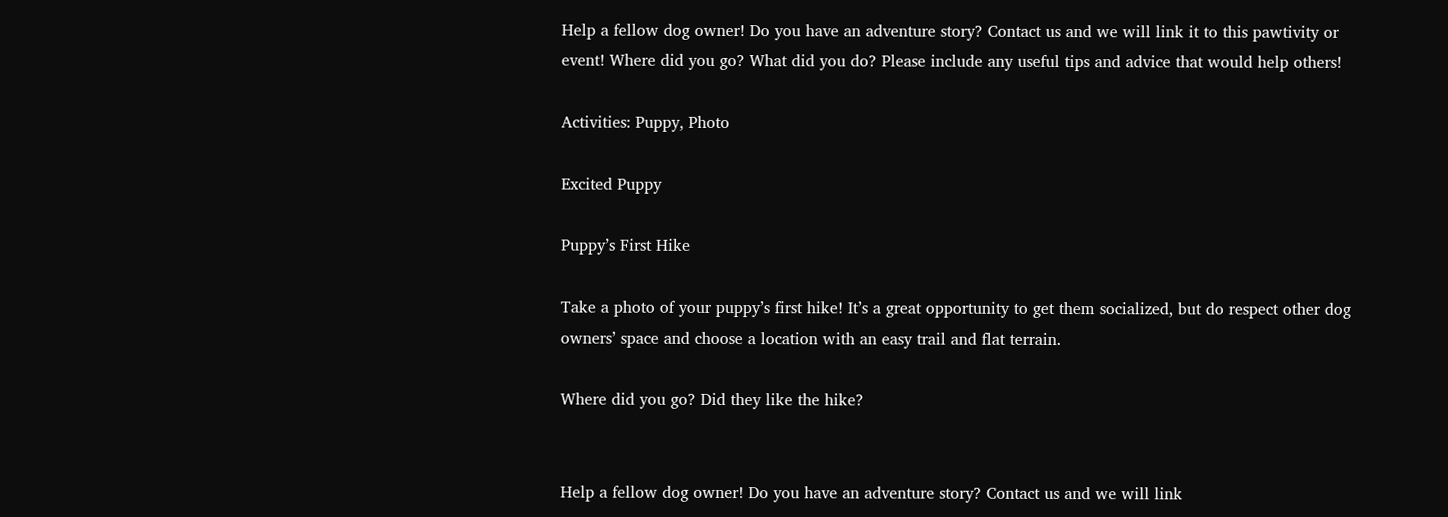Help a fellow dog owner! Do you have an adventure story? Contact us and we will link it to this pawtivity or event! Where did you go? What did you do? Please include any useful tips and advice that would help others!

Activities: Puppy, Photo

Excited Puppy

Puppy’s First Hike

Take a photo of your puppy’s first hike! It’s a great opportunity to get them socialized, but do respect other dog owners’ space and choose a location with an easy trail and flat terrain.

Where did you go? Did they like the hike?


Help a fellow dog owner! Do you have an adventure story? Contact us and we will link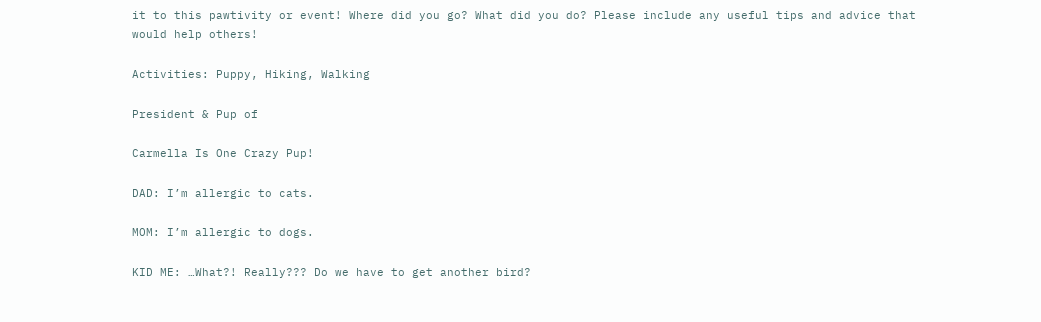it to this pawtivity or event! Where did you go? What did you do? Please include any useful tips and advice that would help others!

Activities: Puppy, Hiking, Walking

President & Pup of

Carmella Is One Crazy Pup!

DAD: I’m allergic to cats.

MOM: I’m allergic to dogs.

KID ME: …What?! Really??? Do we have to get another bird?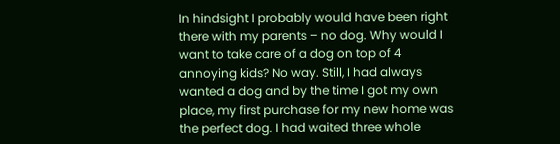In hindsight I probably would have been right there with my parents – no dog. Why would I want to take care of a dog on top of 4 annoying kids? No way. Still, I had always wanted a dog and by the time I got my own place, my first purchase for my new home was the perfect dog. I had waited three whole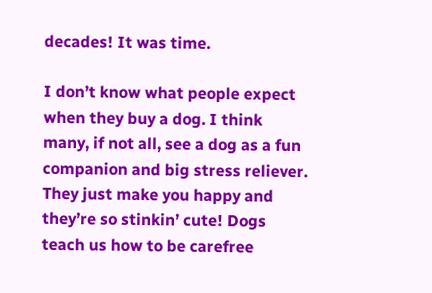decades! It was time.

I don’t know what people expect when they buy a dog. I think many, if not all, see a dog as a fun companion and big stress reliever. They just make you happy and they’re so stinkin’ cute! Dogs teach us how to be carefree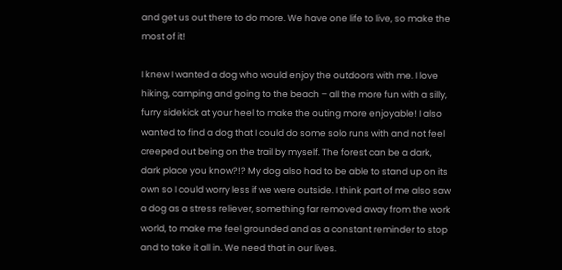and get us out there to do more. We have one life to live, so make the most of it!

I knew I wanted a dog who would enjoy the outdoors with me. I love hiking, camping and going to the beach – all the more fun with a silly, furry sidekick at your heel to make the outing more enjoyable! I also wanted to find a dog that I could do some solo runs with and not feel creeped out being on the trail by myself. The forest can be a dark, dark place you know?!? My dog also had to be able to stand up on its own so I could worry less if we were outside. I think part of me also saw a dog as a stress reliever, something far removed away from the work world, to make me feel grounded and as a constant reminder to stop and to take it all in. We need that in our lives.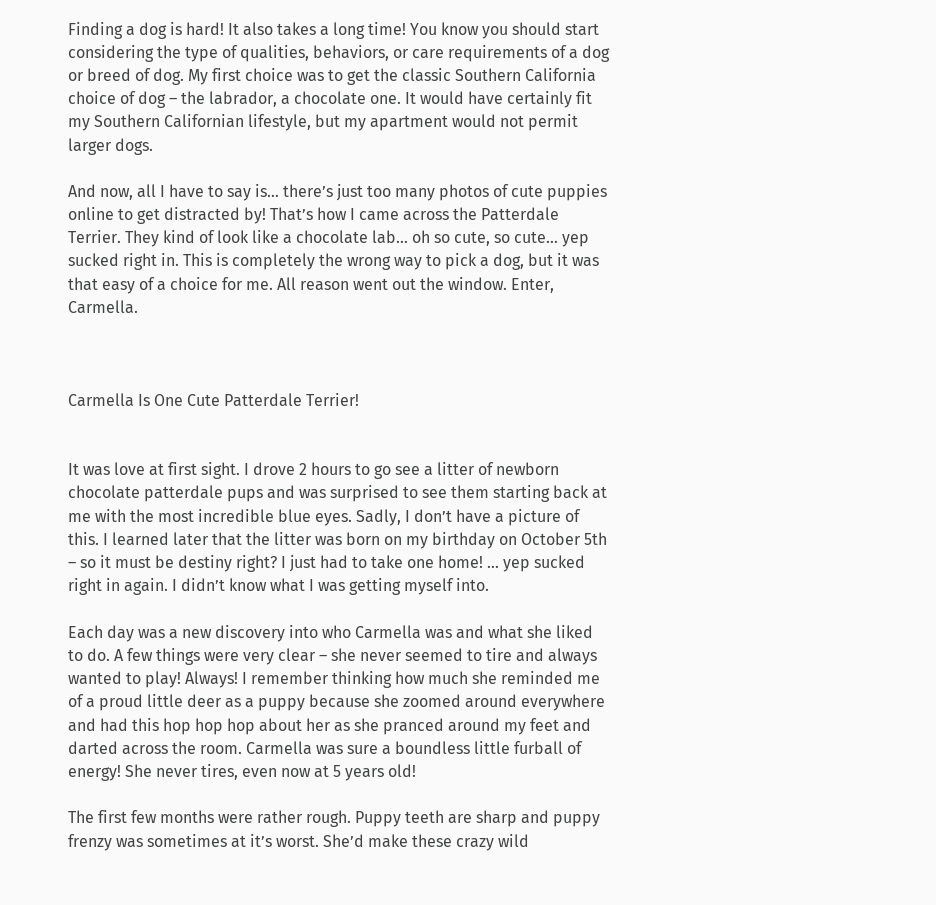Finding a dog is hard! It also takes a long time! You know you should start considering the type of qualities, behaviors, or care requirements of a dog or breed of dog. My first choice was to get the classic Southern California choice of dog – the labrador, a chocolate one. It would have certainly fit my Southern Californian lifestyle, but my apartment would not permit larger dogs.

And now, all I have to say is… there’s just too many photos of cute puppies online to get distracted by! That’s how I came across the Patterdale Terrier. They kind of look like a chocolate lab… oh so cute, so cute… yep sucked right in. This is completely the wrong way to pick a dog, but it was that easy of a choice for me. All reason went out the window. Enter, Carmella.



Carmella Is One Cute Patterdale Terrier!


It was love at first sight. I drove 2 hours to go see a litter of newborn chocolate patterdale pups and was surprised to see them starting back at me with the most incredible blue eyes. Sadly, I don’t have a picture of this. I learned later that the litter was born on my birthday on October 5th – so it must be destiny right? I just had to take one home! … yep sucked right in again. I didn’t know what I was getting myself into.

Each day was a new discovery into who Carmella was and what she liked to do. A few things were very clear – she never seemed to tire and always wanted to play! Always! I remember thinking how much she reminded me of a proud little deer as a puppy because she zoomed around everywhere and had this hop hop hop about her as she pranced around my feet and darted across the room. Carmella was sure a boundless little furball of energy! She never tires, even now at 5 years old!

The first few months were rather rough. Puppy teeth are sharp and puppy frenzy was sometimes at it’s worst. She’d make these crazy wild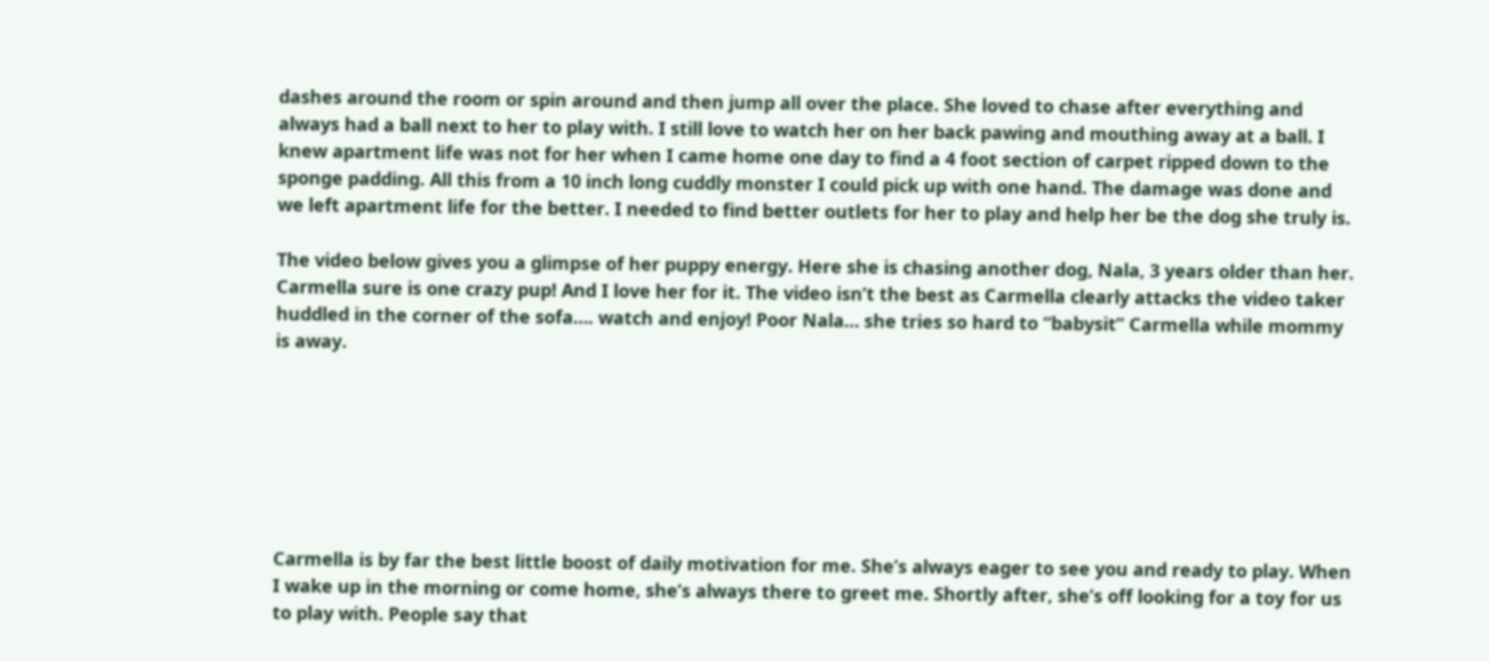dashes around the room or spin around and then jump all over the place. She loved to chase after everything and always had a ball next to her to play with. I still love to watch her on her back pawing and mouthing away at a ball. I knew apartment life was not for her when I came home one day to find a 4 foot section of carpet ripped down to the sponge padding. All this from a 10 inch long cuddly monster I could pick up with one hand. The damage was done and we left apartment life for the better. I needed to find better outlets for her to play and help her be the dog she truly is.

The video below gives you a glimpse of her puppy energy. Here she is chasing another dog, Nala, 3 years older than her. Carmella sure is one crazy pup! And I love her for it. The video isn’t the best as Carmella clearly attacks the video taker huddled in the corner of the sofa…. watch and enjoy! Poor Nala… she tries so hard to “babysit” Carmella while mommy is away.







Carmella is by far the best little boost of daily motivation for me. She’s always eager to see you and ready to play. When I wake up in the morning or come home, she’s always there to greet me. Shortly after, she’s off looking for a toy for us to play with. People say that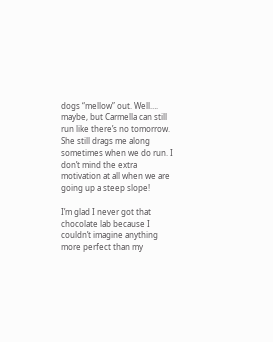dogs “mellow” out. Well…. maybe, but Carmella can still run like there’s no tomorrow.  She still drags me along sometimes when we do run. I don’t mind the extra motivation at all when we are going up a steep slope!

I’m glad I never got that chocolate lab because I couldn’t imagine anything more perfect than my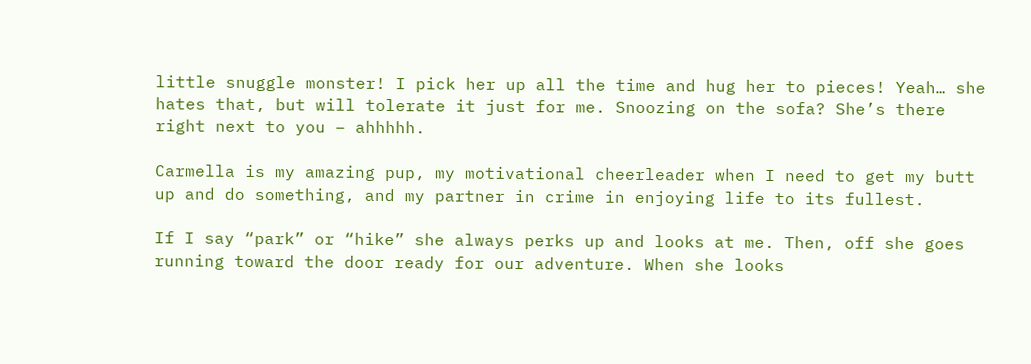little snuggle monster! I pick her up all the time and hug her to pieces! Yeah… she hates that, but will tolerate it just for me. Snoozing on the sofa? She’s there right next to you – ahhhhh.

Carmella is my amazing pup, my motivational cheerleader when I need to get my butt up and do something, and my partner in crime in enjoying life to its fullest.

If I say “park” or “hike” she always perks up and looks at me. Then, off she goes running toward the door ready for our adventure. When she looks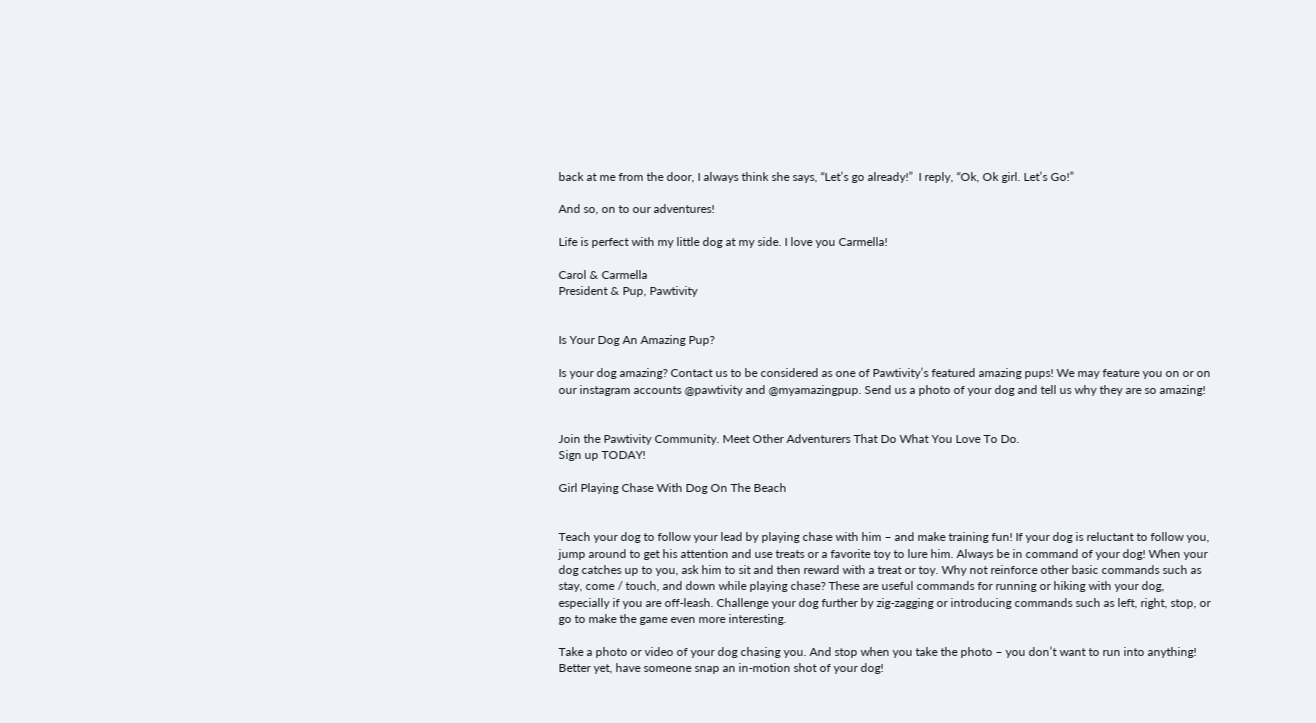back at me from the door, I always think she says, “Let’s go already!”  I reply, “Ok, Ok girl. Let’s Go!”

And so, on to our adventures!

Life is perfect with my little dog at my side. I love you Carmella!

Carol & Carmella
President & Pup, Pawtivity


Is Your Dog An Amazing Pup?

Is your dog amazing? Contact us to be considered as one of Pawtivity’s featured amazing pups! We may feature you on or on our instagram accounts @pawtivity and @myamazingpup. Send us a photo of your dog and tell us why they are so amazing!


Join the Pawtivity Community. Meet Other Adventurers That Do What You Love To Do.
Sign up TODAY!

Girl Playing Chase With Dog On The Beach


Teach your dog to follow your lead by playing chase with him – and make training fun! If your dog is reluctant to follow you, jump around to get his attention and use treats or a favorite toy to lure him. Always be in command of your dog! When your dog catches up to you, ask him to sit and then reward with a treat or toy. Why not reinforce other basic commands such as stay, come / touch, and down while playing chase? These are useful commands for running or hiking with your dog, especially if you are off-leash. Challenge your dog further by zig-zagging or introducing commands such as left, right, stop, or go to make the game even more interesting.

Take a photo or video of your dog chasing you. And stop when you take the photo – you don’t want to run into anything! Better yet, have someone snap an in-motion shot of your dog!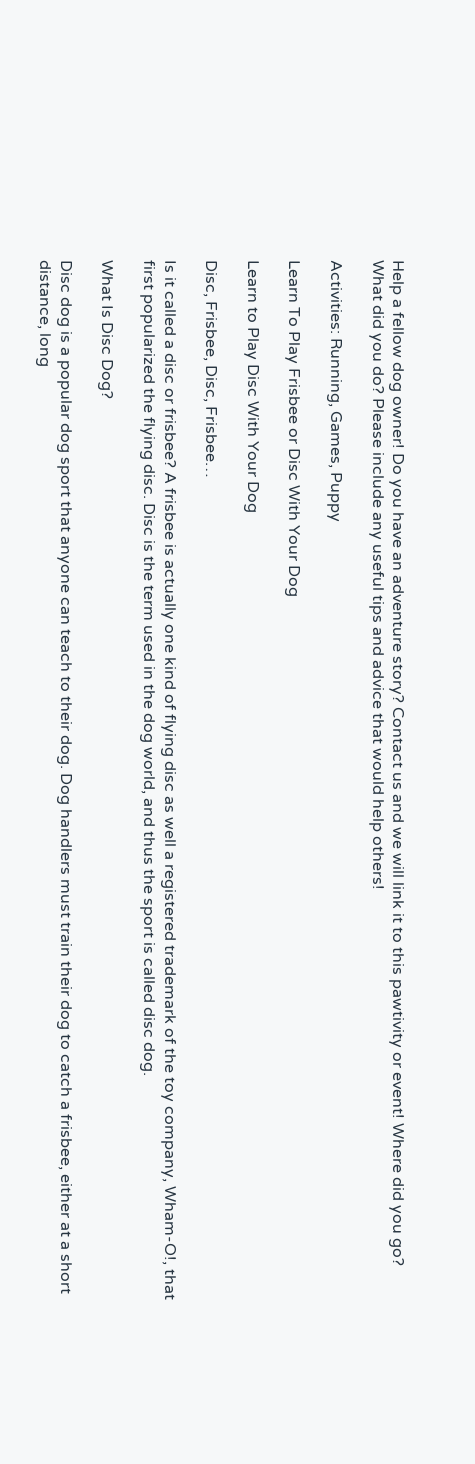Help a fellow dog owner! Do you have an adventure story? Contact us and we will link it to this pawtivity or event! Where did you go? What did you do? Please include any useful tips and advice that would help others!

Activities: Running, Games, Puppy

Learn To Play Frisbee or Disc With Your Dog

Learn to Play Disc With Your Dog

Disc, Frisbee, Disc, Frisbee…

Is it called a disc or frisbee? A frisbee is actually one kind of flying disc as well a registered trademark of the toy company, Wham-O!, that first popularized the flying disc. Disc is the term used in the dog world, and thus the sport is called disc dog.

What Is Disc Dog?

Disc dog is a popular dog sport that anyone can teach to their dog. Dog handlers must train their dog to catch a frisbee, either at a short distance, long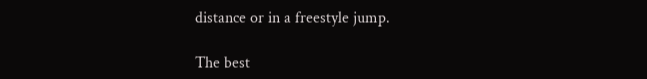distance or in a freestyle jump.

The best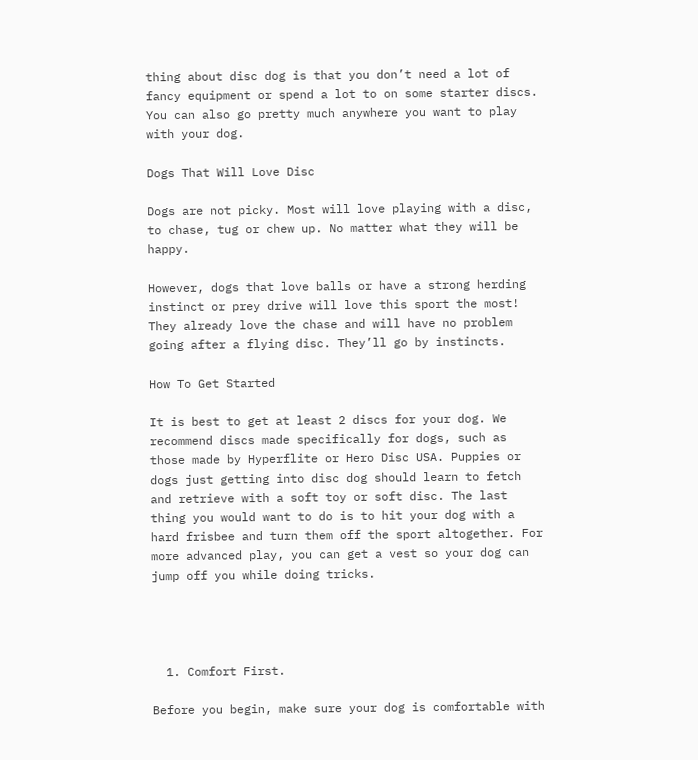thing about disc dog is that you don’t need a lot of fancy equipment or spend a lot to on some starter discs. You can also go pretty much anywhere you want to play with your dog.

Dogs That Will Love Disc

Dogs are not picky. Most will love playing with a disc, to chase, tug or chew up. No matter what they will be happy.

However, dogs that love balls or have a strong herding instinct or prey drive will love this sport the most! They already love the chase and will have no problem going after a flying disc. They’ll go by instincts.

How To Get Started

It is best to get at least 2 discs for your dog. We recommend discs made specifically for dogs, such as those made by Hyperflite or Hero Disc USA. Puppies or dogs just getting into disc dog should learn to fetch and retrieve with a soft toy or soft disc. The last thing you would want to do is to hit your dog with a hard frisbee and turn them off the sport altogether. For more advanced play, you can get a vest so your dog can jump off you while doing tricks.




  1. Comfort First.

Before you begin, make sure your dog is comfortable with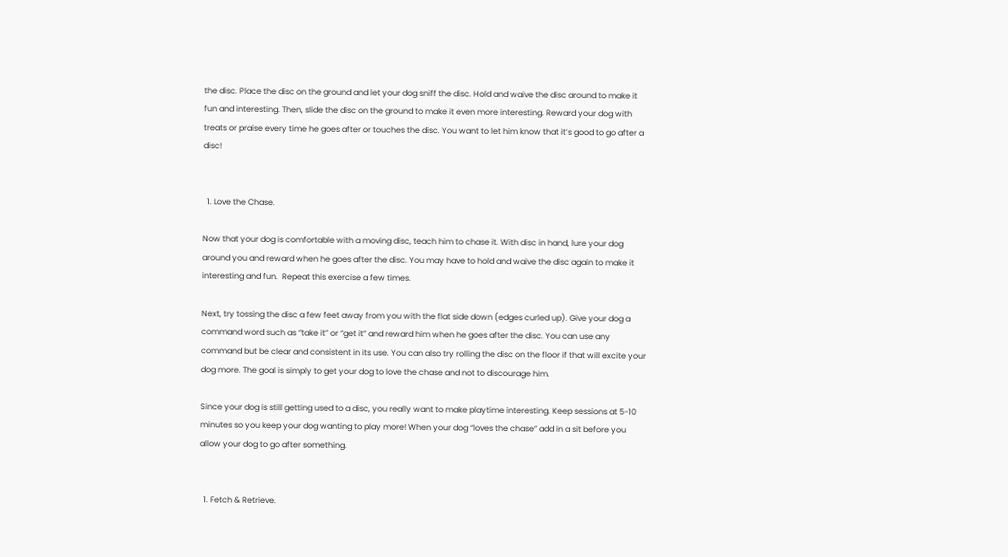the disc. Place the disc on the ground and let your dog sniff the disc. Hold and waive the disc around to make it fun and interesting. Then, slide the disc on the ground to make it even more interesting. Reward your dog with treats or praise every time he goes after or touches the disc. You want to let him know that it’s good to go after a disc!


  1. Love the Chase.

Now that your dog is comfortable with a moving disc, teach him to chase it. With disc in hand, lure your dog around you and reward when he goes after the disc. You may have to hold and waive the disc again to make it interesting and fun.  Repeat this exercise a few times.

Next, try tossing the disc a few feet away from you with the flat side down (edges curled up). Give your dog a command word such as “take it” or “get it” and reward him when he goes after the disc. You can use any command but be clear and consistent in its use. You can also try rolling the disc on the floor if that will excite your dog more. The goal is simply to get your dog to love the chase and not to discourage him.

Since your dog is still getting used to a disc, you really want to make playtime interesting. Keep sessions at 5-10 minutes so you keep your dog wanting to play more! When your dog “loves the chase” add in a sit before you allow your dog to go after something.


  1. Fetch & Retrieve.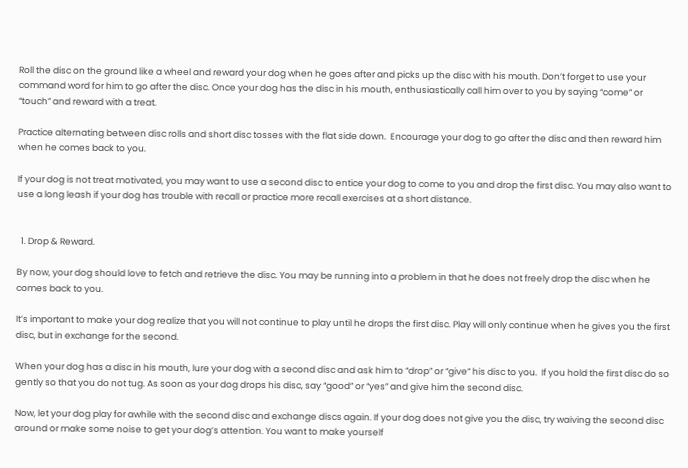Roll the disc on the ground like a wheel and reward your dog when he goes after and picks up the disc with his mouth. Don’t forget to use your command word for him to go after the disc. Once your dog has the disc in his mouth, enthusiastically call him over to you by saying “come” or “touch” and reward with a treat.

Practice alternating between disc rolls and short disc tosses with the flat side down.  Encourage your dog to go after the disc and then reward him when he comes back to you.

If your dog is not treat motivated, you may want to use a second disc to entice your dog to come to you and drop the first disc. You may also want to use a long leash if your dog has trouble with recall or practice more recall exercises at a short distance.


  1. Drop & Reward.

By now, your dog should love to fetch and retrieve the disc. You may be running into a problem in that he does not freely drop the disc when he comes back to you.

It’s important to make your dog realize that you will not continue to play until he drops the first disc. Play will only continue when he gives you the first disc, but in exchange for the second.

When your dog has a disc in his mouth, lure your dog with a second disc and ask him to “drop” or “give” his disc to you.  If you hold the first disc do so gently so that you do not tug. As soon as your dog drops his disc, say “good” or “yes” and give him the second disc.

Now, let your dog play for awhile with the second disc and exchange discs again. If your dog does not give you the disc, try waiving the second disc around or make some noise to get your dog’s attention. You want to make yourself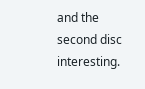and the second disc interesting.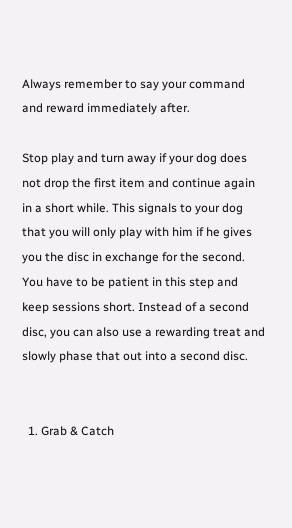Always remember to say your command and reward immediately after.

Stop play and turn away if your dog does not drop the first item and continue again in a short while. This signals to your dog that you will only play with him if he gives you the disc in exchange for the second. You have to be patient in this step and keep sessions short. Instead of a second disc, you can also use a rewarding treat and slowly phase that out into a second disc.


  1. Grab & Catch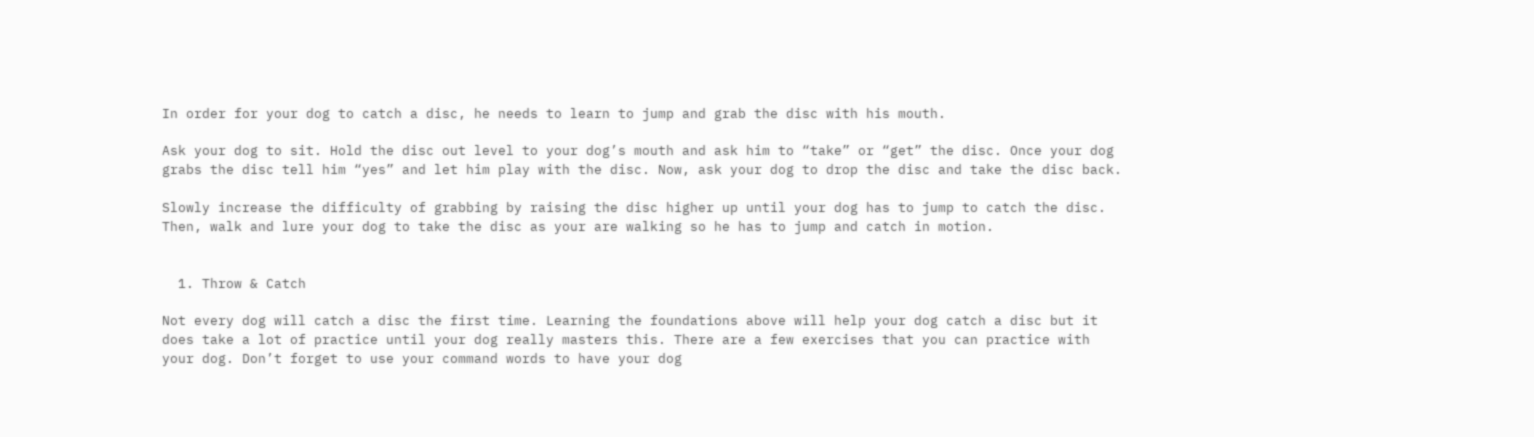In order for your dog to catch a disc, he needs to learn to jump and grab the disc with his mouth.

Ask your dog to sit. Hold the disc out level to your dog’s mouth and ask him to “take” or “get” the disc. Once your dog grabs the disc tell him “yes” and let him play with the disc. Now, ask your dog to drop the disc and take the disc back.

Slowly increase the difficulty of grabbing by raising the disc higher up until your dog has to jump to catch the disc. Then, walk and lure your dog to take the disc as your are walking so he has to jump and catch in motion.


  1. Throw & Catch

Not every dog will catch a disc the first time. Learning the foundations above will help your dog catch a disc but it does take a lot of practice until your dog really masters this. There are a few exercises that you can practice with your dog. Don’t forget to use your command words to have your dog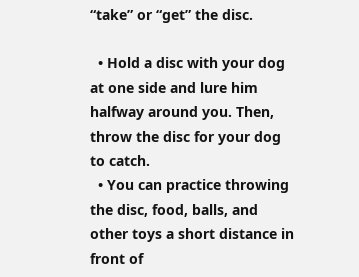“take” or “get” the disc.

  • Hold a disc with your dog at one side and lure him halfway around you. Then, throw the disc for your dog to catch.
  • You can practice throwing the disc, food, balls, and other toys a short distance in front of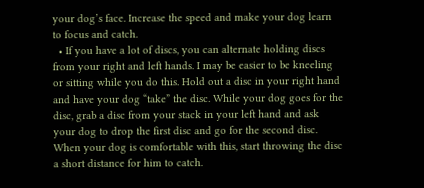your dog’s face. Increase the speed and make your dog learn to focus and catch.
  • If you have a lot of discs, you can alternate holding discs from your right and left hands. I may be easier to be kneeling or sitting while you do this. Hold out a disc in your right hand and have your dog “take” the disc. While your dog goes for the disc, grab a disc from your stack in your left hand and ask your dog to drop the first disc and go for the second disc.  When your dog is comfortable with this, start throwing the disc a short distance for him to catch.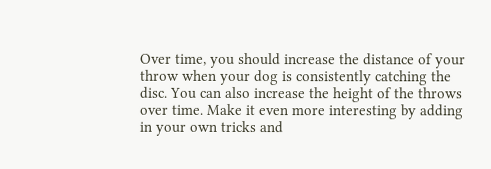Over time, you should increase the distance of your throw when your dog is consistently catching the disc. You can also increase the height of the throws over time. Make it even more interesting by adding in your own tricks and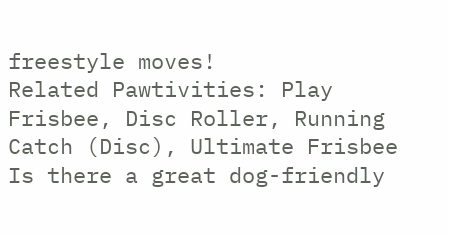freestyle moves!
Related Pawtivities: Play Frisbee, Disc Roller, Running Catch (Disc), Ultimate Frisbee
Is there a great dog-friendly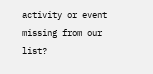activity or event missing from our list?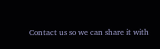Contact us so we can share it with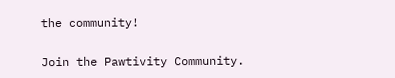the community!


Join the Pawtivity Community.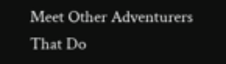Meet Other Adventurers That Do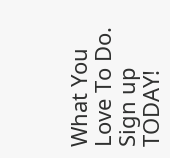What You Love To Do.
Sign up TODAY!